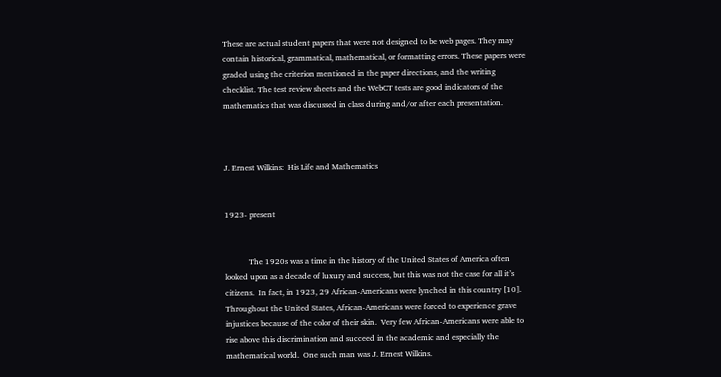These are actual student papers that were not designed to be web pages. They may contain historical, grammatical, mathematical, or formatting errors. These papers were graded using the criterion mentioned in the paper directions, and the writing checklist. The test review sheets and the WebCT tests are good indicators of the mathematics that was discussed in class during and/or after each presentation.



J. Ernest Wilkins:  His Life and Mathematics


1923- present


            The 1920s was a time in the history of the United States of America often looked upon as a decade of luxury and success, but this was not the case for all it’s citizens.  In fact, in 1923, 29 African-Americans were lynched in this country [10].  Throughout the United States, African-Americans were forced to experience grave injustices because of the color of their skin.  Very few African-Americans were able to rise above this discrimination and succeed in the academic and especially the mathematical world.  One such man was J. Ernest Wilkins.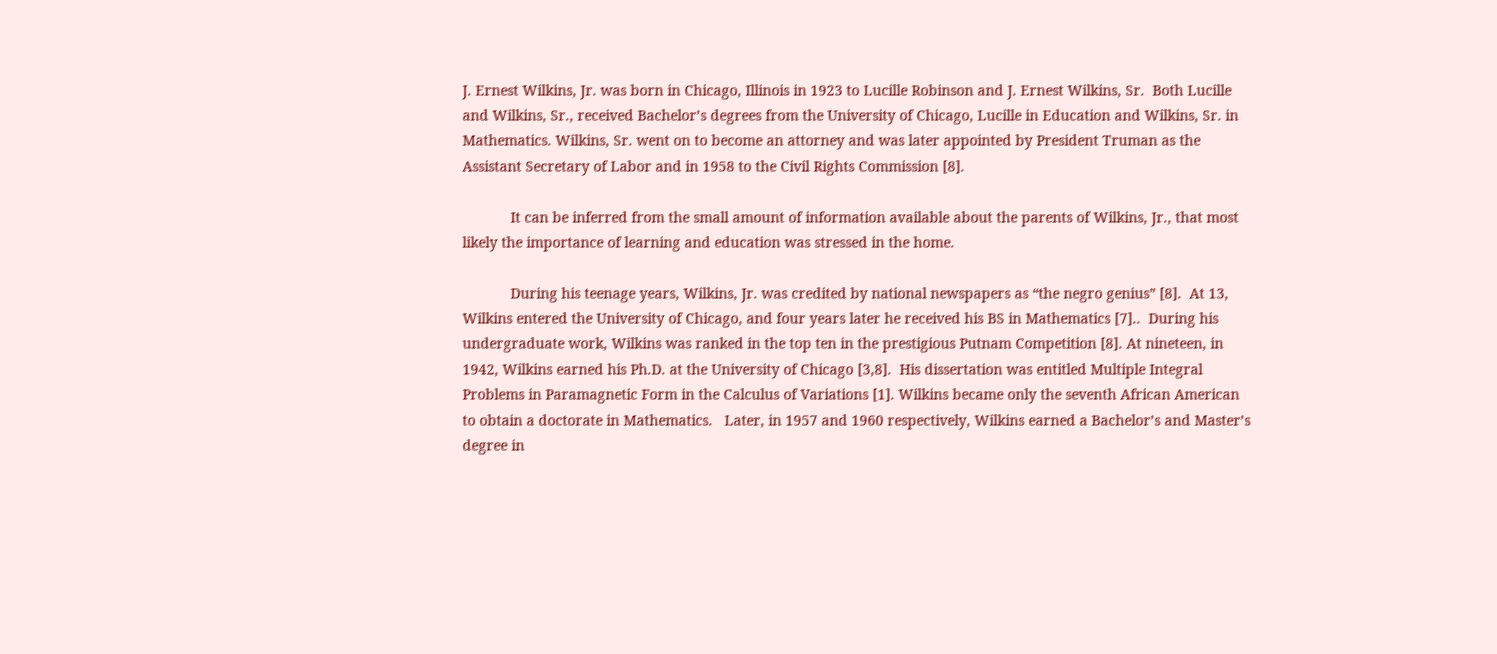J. Ernest Wilkins, Jr. was born in Chicago, Illinois in 1923 to Lucille Robinson and J. Ernest Wilkins, Sr.  Both Lucille and Wilkins, Sr., received Bachelor’s degrees from the University of Chicago, Lucille in Education and Wilkins, Sr. in Mathematics. Wilkins, Sr. went on to become an attorney and was later appointed by President Truman as the Assistant Secretary of Labor and in 1958 to the Civil Rights Commission [8].

            It can be inferred from the small amount of information available about the parents of Wilkins, Jr., that most likely the importance of learning and education was stressed in the home.

            During his teenage years, Wilkins, Jr. was credited by national newspapers as “the negro genius” [8].  At 13, Wilkins entered the University of Chicago, and four years later he received his BS in Mathematics [7]..  During his undergraduate work, Wilkins was ranked in the top ten in the prestigious Putnam Competition [8]. At nineteen, in 1942, Wilkins earned his Ph.D. at the University of Chicago [3,8].  His dissertation was entitled Multiple Integral Problems in Paramagnetic Form in the Calculus of Variations [1]. Wilkins became only the seventh African American to obtain a doctorate in Mathematics.   Later, in 1957 and 1960 respectively, Wilkins earned a Bachelor’s and Master’s degree in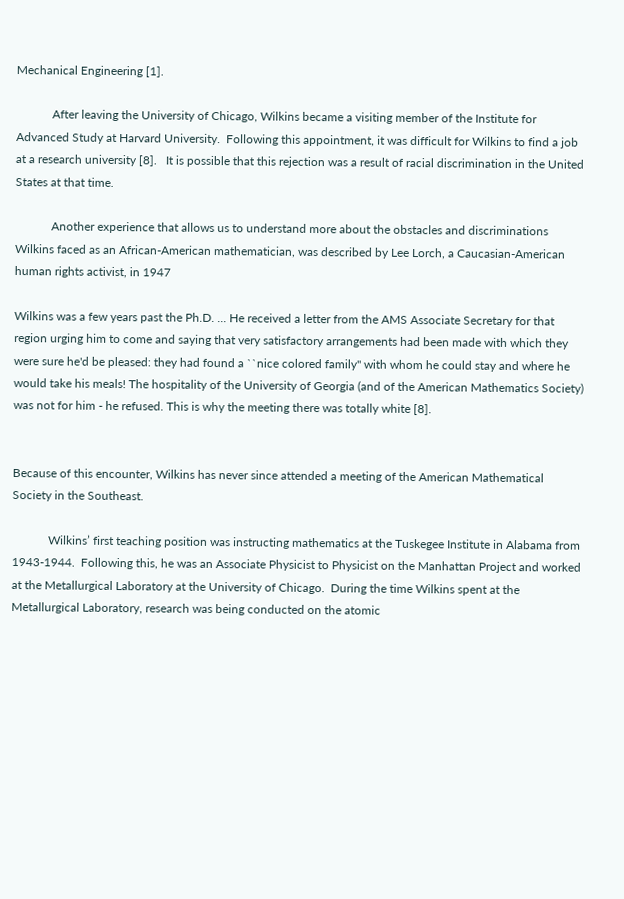Mechanical Engineering [1].

            After leaving the University of Chicago, Wilkins became a visiting member of the Institute for Advanced Study at Harvard University.  Following this appointment, it was difficult for Wilkins to find a job at a research university [8].   It is possible that this rejection was a result of racial discrimination in the United States at that time.

            Another experience that allows us to understand more about the obstacles and discriminations Wilkins faced as an African-American mathematician, was described by Lee Lorch, a Caucasian-American human rights activist, in 1947

Wilkins was a few years past the Ph.D. ... He received a letter from the AMS Associate Secretary for that region urging him to come and saying that very satisfactory arrangements had been made with which they were sure he'd be pleased: they had found a ``nice colored family" with whom he could stay and where he would take his meals! The hospitality of the University of Georgia (and of the American Mathematics Society) was not for him - he refused. This is why the meeting there was totally white [8].


Because of this encounter, Wilkins has never since attended a meeting of the American Mathematical Society in the Southeast.

            Wilkins’ first teaching position was instructing mathematics at the Tuskegee Institute in Alabama from 1943-1944.  Following this, he was an Associate Physicist to Physicist on the Manhattan Project and worked at the Metallurgical Laboratory at the University of Chicago.  During the time Wilkins spent at the Metallurgical Laboratory, research was being conducted on the atomic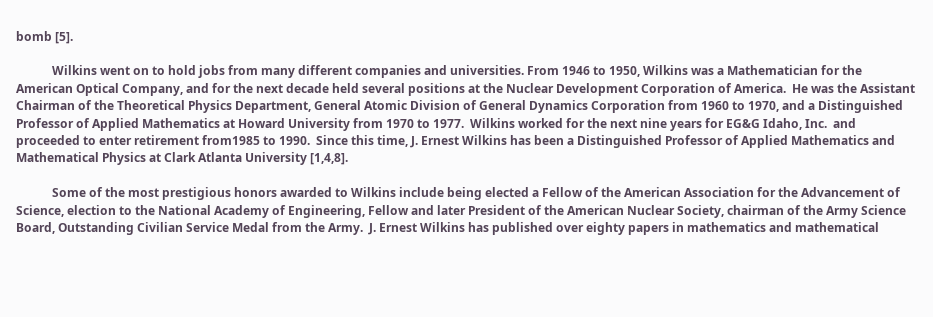bomb [5].

            Wilkins went on to hold jobs from many different companies and universities. From 1946 to 1950, Wilkins was a Mathematician for the American Optical Company, and for the next decade held several positions at the Nuclear Development Corporation of America.  He was the Assistant Chairman of the Theoretical Physics Department, General Atomic Division of General Dynamics Corporation from 1960 to 1970, and a Distinguished Professor of Applied Mathematics at Howard University from 1970 to 1977.  Wilkins worked for the next nine years for EG&G Idaho, Inc.  and proceeded to enter retirement from1985 to 1990.  Since this time, J. Ernest Wilkins has been a Distinguished Professor of Applied Mathematics and Mathematical Physics at Clark Atlanta University [1,4,8].

            Some of the most prestigious honors awarded to Wilkins include being elected a Fellow of the American Association for the Advancement of Science, election to the National Academy of Engineering, Fellow and later President of the American Nuclear Society, chairman of the Army Science Board, Outstanding Civilian Service Medal from the Army.  J. Ernest Wilkins has published over eighty papers in mathematics and mathematical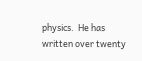physics.  He has written over twenty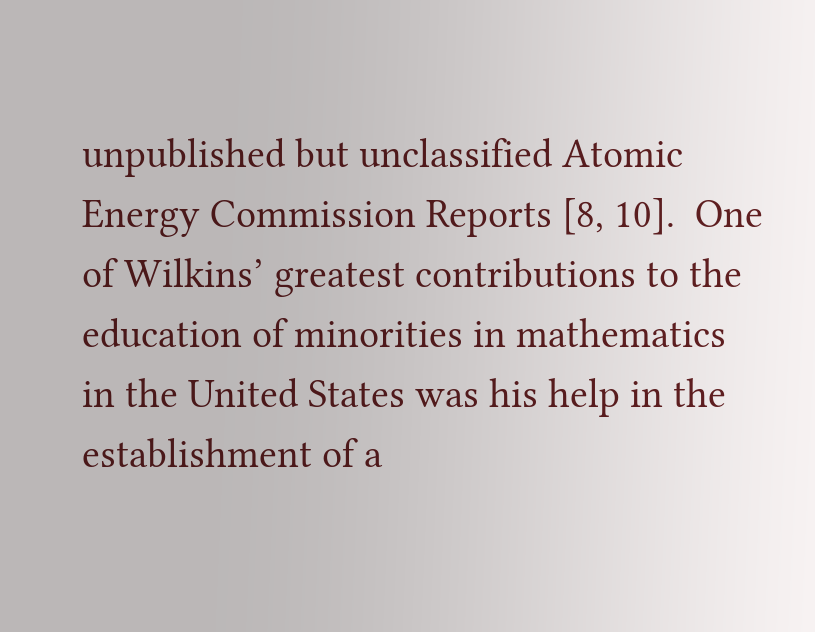unpublished but unclassified Atomic Energy Commission Reports [8, 10].  One of Wilkins’ greatest contributions to the education of minorities in mathematics in the United States was his help in the establishment of a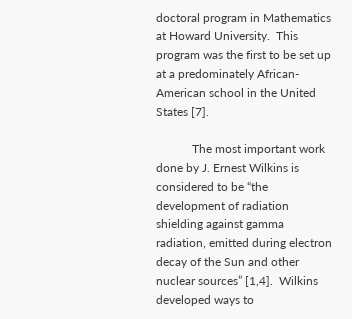doctoral program in Mathematics at Howard University.  This program was the first to be set up at a predominately African-American school in the United States [7].

            The most important work done by J. Ernest Wilkins is considered to be “the development of radiation shielding against gamma radiation, emitted during electron decay of the Sun and other nuclear sources” [1,4].  Wilkins developed ways to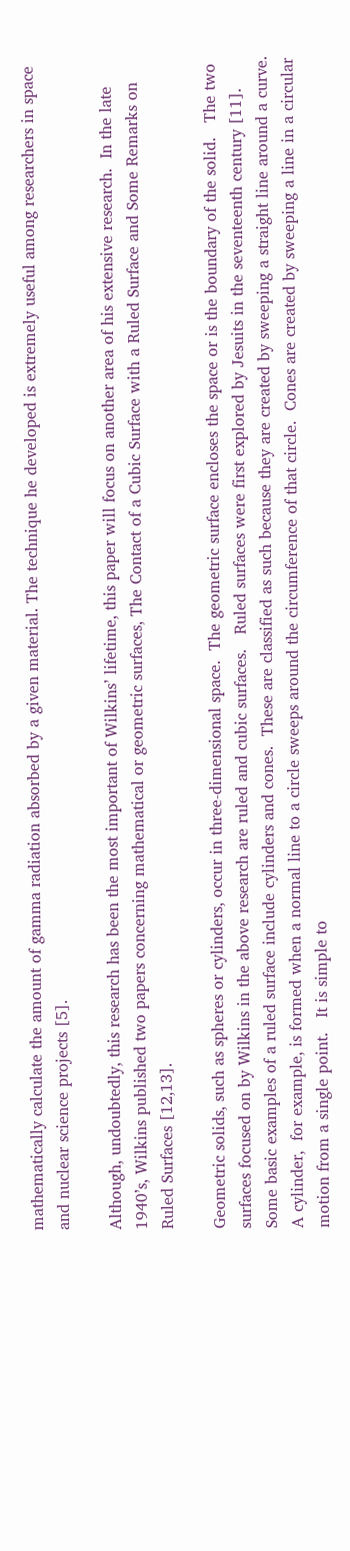mathematically calculate the amount of gamma radiation absorbed by a given material. The technique he developed is extremely useful among researchers in space and nuclear science projects [5].

Although, undoubtedly, this research has been the most important of Wilkins’ lifetime, this paper will focus on another area of his extensive research.  In the late 1940’s, Wilkins published two papers concerning mathematical or geometric surfaces, The Contact of a Cubic Surface with a Ruled Surface and Some Remarks on Ruled Surfaces [12,13].

Geometric solids, such as spheres or cylinders, occur in three-dimensional space.  The geometric surface encloses the space or is the boundary of the solid.   The two surfaces focused on by Wilkins in the above research are ruled and cubic surfaces.   Ruled surfaces were first explored by Jesuits in the seventeenth century [11].  Some basic examples of a ruled surface include cylinders and cones.  These are classified as such because they are created by sweeping a straight line around a curve.  A cylinder,  for example, is formed when a normal line to a circle sweeps around the circumference of that circle.  Cones are created by sweeping a line in a circular motion from a single point.   It is simple to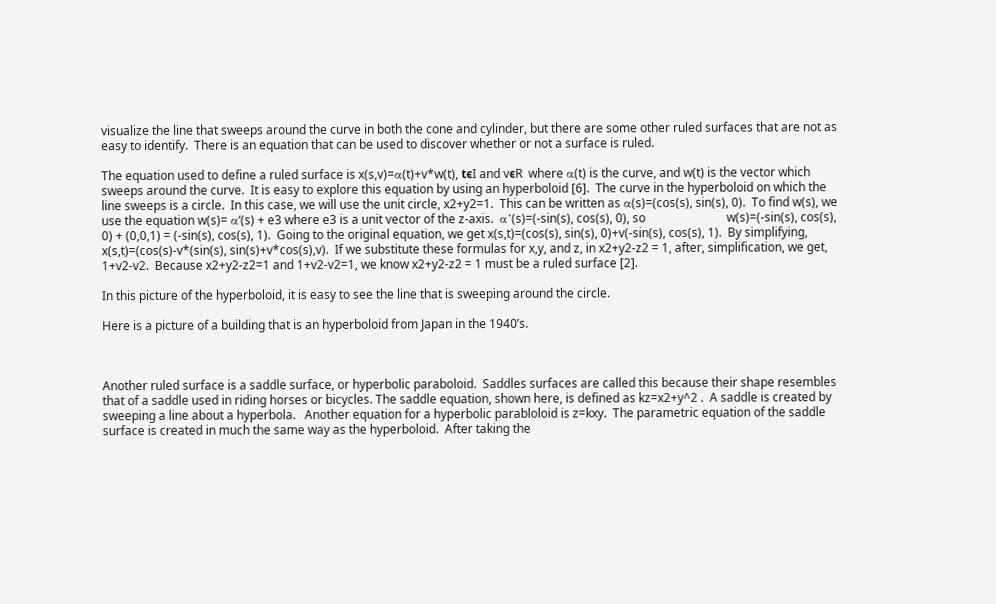visualize the line that sweeps around the curve in both the cone and cylinder, but there are some other ruled surfaces that are not as easy to identify.  There is an equation that can be used to discover whether or not a surface is ruled.

The equation used to define a ruled surface is x(s,v)=α(t)+v*w(t), tєI and vєR  where α(t) is the curve, and w(t) is the vector which sweeps around the curve.  It is easy to explore this equation by using an hyperboloid [6].  The curve in the hyperboloid on which the line sweeps is a circle.  In this case, we will use the unit circle, x2+y2=1.  This can be written as α(s)=(cos(s), sin(s), 0).  To find w(s), we use the equation w(s)= α‘(s) + e3 where e3 is a unit vector of the z-axis.  α’(s)=(-sin(s), cos(s), 0), so                           w(s)=(-sin(s), cos(s), 0) + (0,0,1) = (-sin(s), cos(s), 1).  Going to the original equation, we get x(s,t)=(cos(s), sin(s), 0)+v(-sin(s), cos(s), 1).  By simplifying,                    x(s,t)=(cos(s)-v*(sin(s), sin(s)+v*cos(s),v).  If we substitute these formulas for x,y, and z, in x2+y2-z2 = 1, after, simplification, we get, 1+v2-v2.  Because x2+y2-z2=1 and 1+v2-v2=1, we know x2+y2-z2 = 1 must be a ruled surface [2].

In this picture of the hyperboloid, it is easy to see the line that is sweeping around the circle.

Here is a picture of a building that is an hyperboloid from Japan in the 1940’s.



Another ruled surface is a saddle surface, or hyperbolic paraboloid.  Saddles surfaces are called this because their shape resembles that of a saddle used in riding horses or bicycles. The saddle equation, shown here, is defined as kz=x2+y^2 .  A saddle is created by sweeping a line about a hyperbola.   Another equation for a hyperbolic parabloloid is z=kxy.  The parametric equation of the saddle surface is created in much the same way as the hyperboloid.  After taking the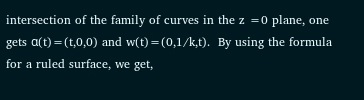intersection of the family of curves in the z =0 plane, one gets α(t)=(t,0,0) and w(t)=(0,1/k,t).  By using the formula for a ruled surface, we get,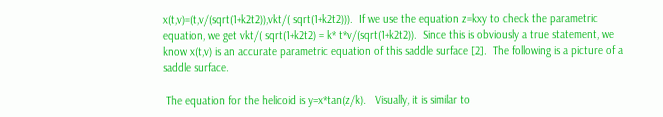x(t,v)=(t,v/(sqrt(1+k2t2)),vkt/( sqrt(1+k2t2))).  If we use the equation z=kxy to check the parametric equation, we get vkt/( sqrt(1+k2t2) = k* t*v/(sqrt(1+k2t2)).  Since this is obviously a true statement, we know x(t,v) is an accurate parametric equation of this saddle surface [2].  The following is a picture of a saddle surface.

 The equation for the helicoid is y=x*tan(z/k).   Visually, it is similar to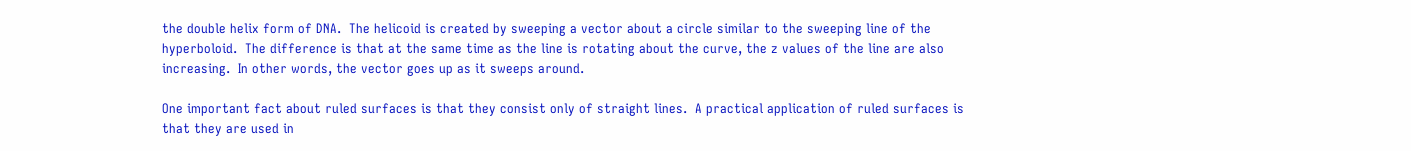the double helix form of DNA.  The helicoid is created by sweeping a vector about a circle similar to the sweeping line of the hyperboloid.  The difference is that at the same time as the line is rotating about the curve, the z values of the line are also increasing.  In other words, the vector goes up as it sweeps around.

One important fact about ruled surfaces is that they consist only of straight lines.  A practical application of ruled surfaces is that they are used in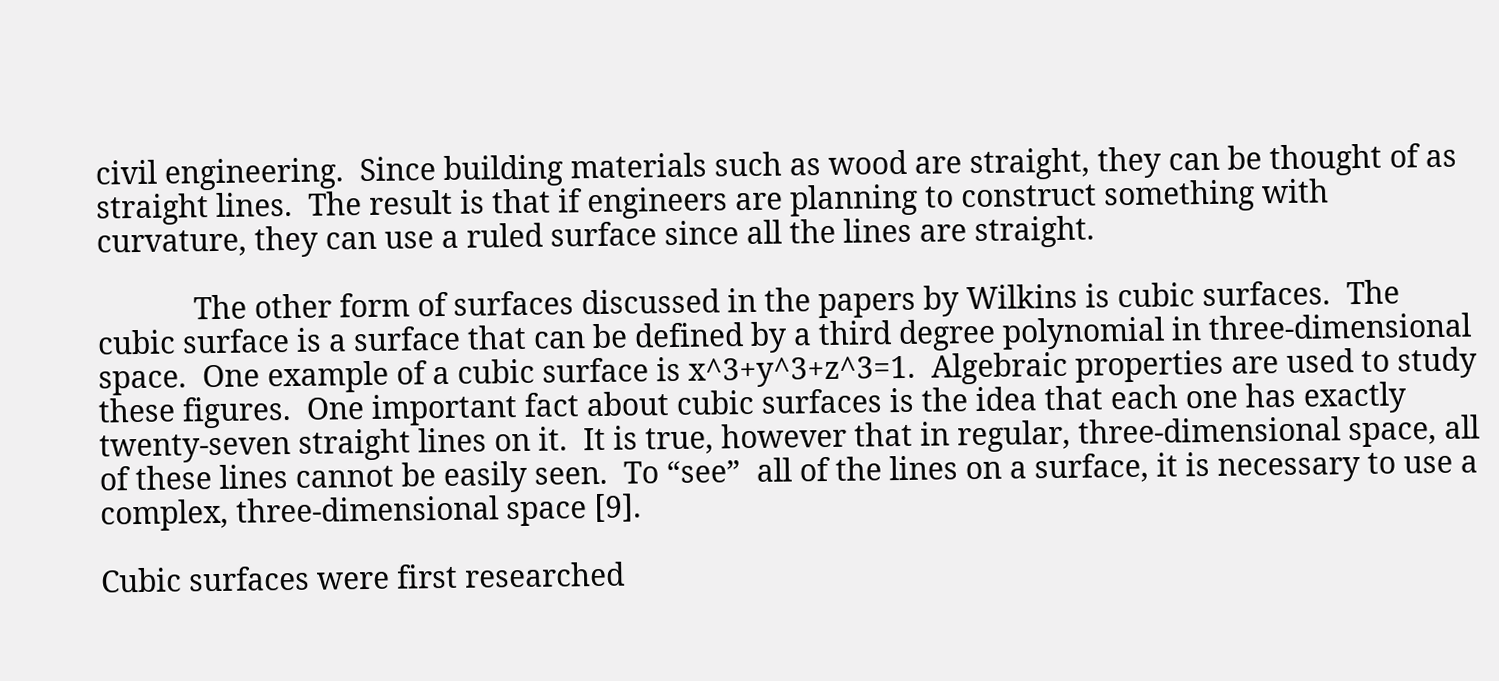civil engineering.  Since building materials such as wood are straight, they can be thought of as straight lines.  The result is that if engineers are planning to construct something with curvature, they can use a ruled surface since all the lines are straight.

            The other form of surfaces discussed in the papers by Wilkins is cubic surfaces.  The cubic surface is a surface that can be defined by a third degree polynomial in three-dimensional space.  One example of a cubic surface is x^3+y^3+z^3=1.  Algebraic properties are used to study these figures.  One important fact about cubic surfaces is the idea that each one has exactly twenty-seven straight lines on it.  It is true, however that in regular, three-dimensional space, all of these lines cannot be easily seen.  To “see”  all of the lines on a surface, it is necessary to use a complex, three-dimensional space [9].

Cubic surfaces were first researched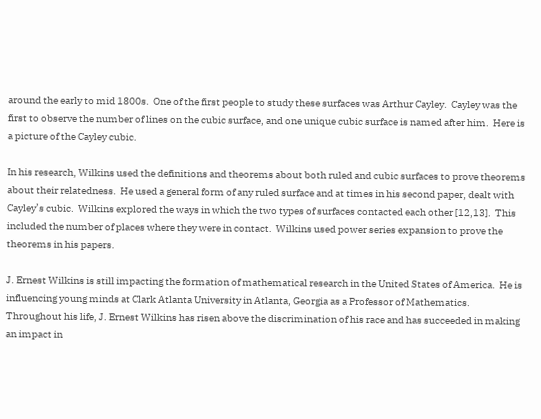around the early to mid 1800s.  One of the first people to study these surfaces was Arthur Cayley.  Cayley was the first to observe the number of lines on the cubic surface, and one unique cubic surface is named after him.  Here is a picture of the Cayley cubic.

In his research, Wilkins used the definitions and theorems about both ruled and cubic surfaces to prove theorems about their relatedness.  He used a general form of any ruled surface and at times in his second paper, dealt with Cayley’s cubic.  Wilkins explored the ways in which the two types of surfaces contacted each other [12,13].  This included the number of places where they were in contact.  Wilkins used power series expansion to prove the theorems in his papers.

J. Ernest Wilkins is still impacting the formation of mathematical research in the United States of America.  He is influencing young minds at Clark Atlanta University in Atlanta, Georgia as a Professor of Mathematics.  Throughout his life, J. Ernest Wilkins has risen above the discrimination of his race and has succeeded in making an impact in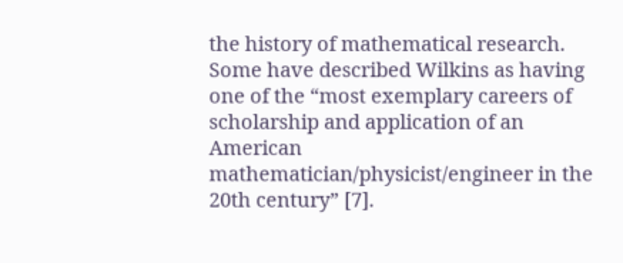the history of mathematical research.  Some have described Wilkins as having one of the “most exemplary careers of scholarship and application of an American mathematician/physicist/engineer in the 20th century” [7].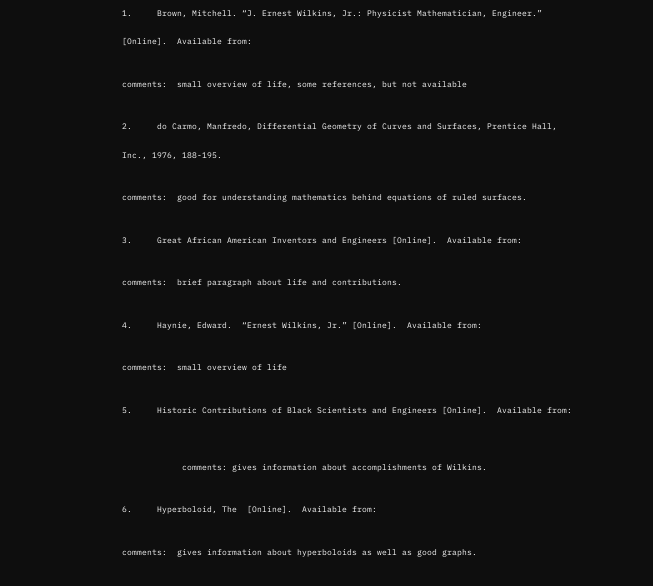1.     Brown, Mitchell. “J. Ernest Wilkins, Jr.: Physicist Mathematician, Engineer.”

[Online].  Available from:


comments:  small overview of life, some references, but not available


2.     do Carmo, Manfredo, Differential Geometry of Curves and Surfaces, Prentice Hall,

Inc., 1976, 188-195.


comments:  good for understanding mathematics behind equations of ruled surfaces.


3.     Great African American Inventors and Engineers [Online].  Available from:


comments:  brief paragraph about life and contributions.


4.     Haynie, Edward.  “Ernest Wilkins, Jr.” [Online].  Available from:


comments:  small overview of life


5.     Historic Contributions of Black Scientists and Engineers [Online].  Available from:



            comments: gives information about accomplishments of Wilkins.


6.     Hyperboloid, The  [Online].  Available from:


comments:  gives information about hyperboloids as well as good graphs.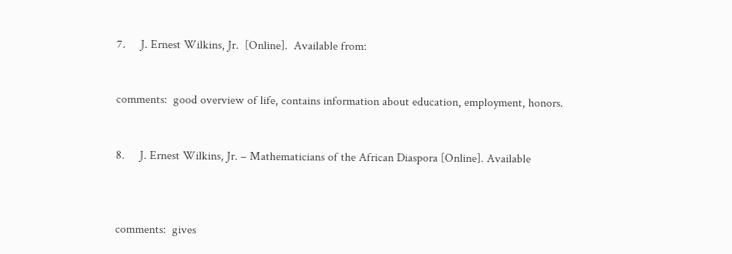7.     J. Ernest Wilkins, Jr.  [Online].  Available from:


comments:  good overview of life, contains information about education, employment, honors.


8.     J. Ernest Wilkins, Jr. – Mathematicians of the African Diaspora [Online]. Available



comments:  gives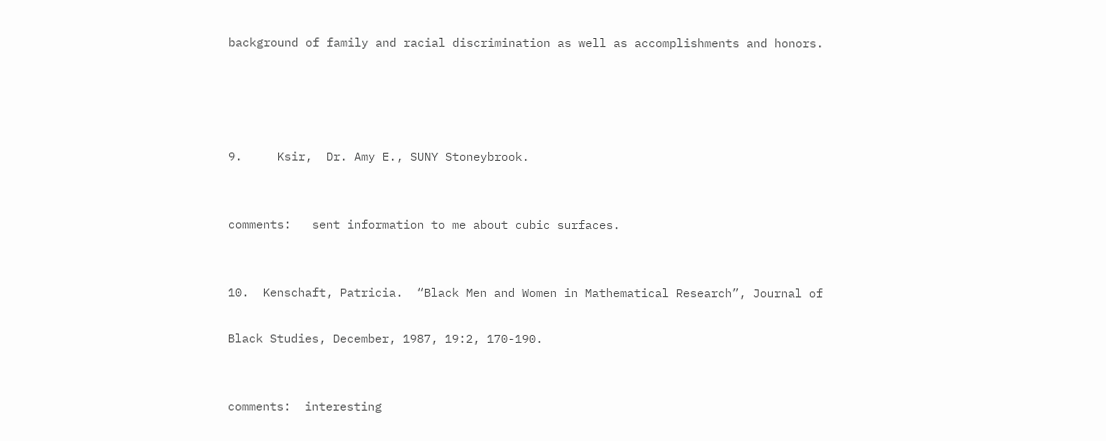background of family and racial discrimination as well as accomplishments and honors.




9.     Ksir,  Dr. Amy E., SUNY Stoneybrook.


comments:   sent information to me about cubic surfaces.


10.  Kenschaft, Patricia.  “Black Men and Women in Mathematical Research”, Journal of

Black Studies, December, 1987, 19:2, 170-190.


comments:  interesting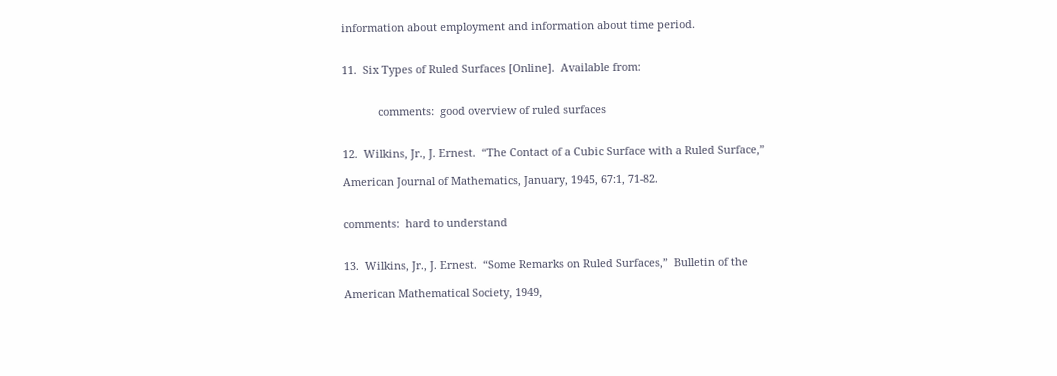information about employment and information about time period.


11.  Six Types of Ruled Surfaces [Online].  Available from:


            comments:  good overview of ruled surfaces


12.  Wilkins, Jr., J. Ernest.  “The Contact of a Cubic Surface with a Ruled Surface,”

American Journal of Mathematics, January, 1945, 67:1, 71-82.


comments:  hard to understand


13.  Wilkins, Jr., J. Ernest.  “Some Remarks on Ruled Surfaces,”  Bulletin of the

American Mathematical Society, 1949,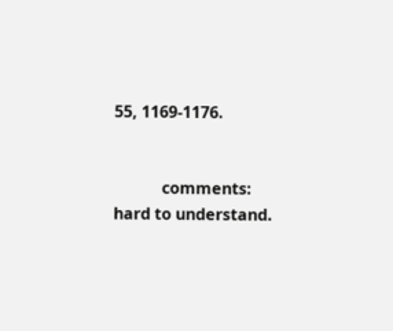55, 1169-1176.


            comments:  hard to understand.